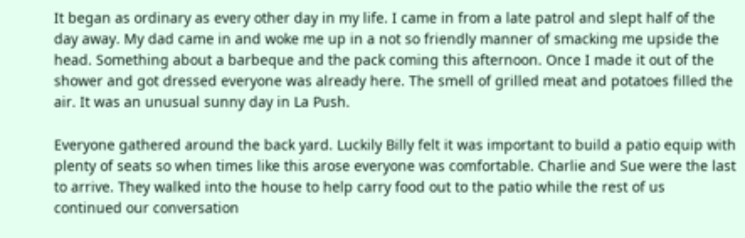It began as ordinary as every other day in my life. I came in from a late patrol and slept half of the day away. My dad came in and woke me up in a not so friendly manner of smacking me upside the head. Something about a barbeque and the pack coming this afternoon. Once I made it out of the shower and got dressed everyone was already here. The smell of grilled meat and potatoes filled the air. It was an unusual sunny day in La Push.

Everyone gathered around the back yard. Luckily Billy felt it was important to build a patio equip with plenty of seats so when times like this arose everyone was comfortable. Charlie and Sue were the last to arrive. They walked into the house to help carry food out to the patio while the rest of us continued our conversation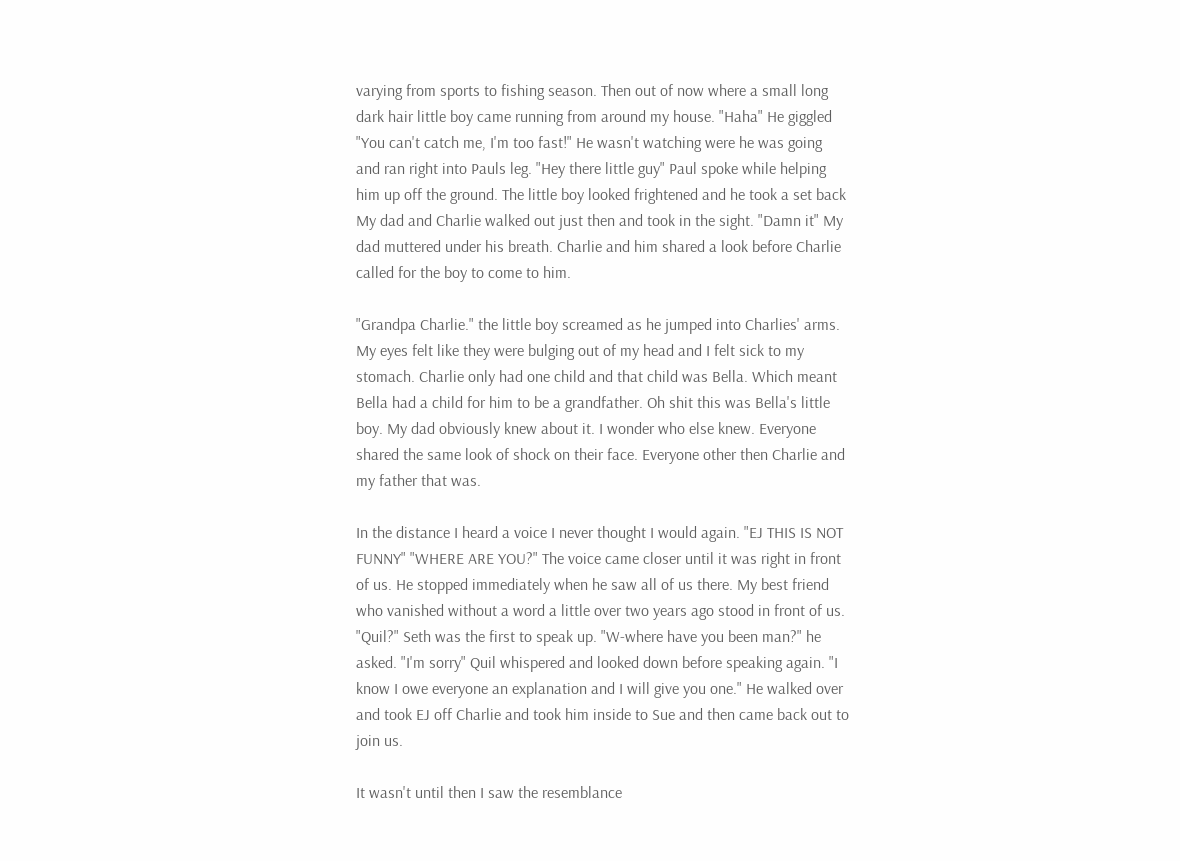varying from sports to fishing season. Then out of now where a small long dark hair little boy came running from around my house. "Haha" He giggled "You can't catch me, I'm too fast!" He wasn't watching were he was going and ran right into Pauls leg. "Hey there little guy" Paul spoke while helping him up off the ground. The little boy looked frightened and he took a set back My dad and Charlie walked out just then and took in the sight. "Damn it" My dad muttered under his breath. Charlie and him shared a look before Charlie called for the boy to come to him.

"Grandpa Charlie." the little boy screamed as he jumped into Charlies' arms. My eyes felt like they were bulging out of my head and I felt sick to my stomach. Charlie only had one child and that child was Bella. Which meant Bella had a child for him to be a grandfather. Oh shit this was Bella's little boy. My dad obviously knew about it. I wonder who else knew. Everyone shared the same look of shock on their face. Everyone other then Charlie and my father that was.

In the distance I heard a voice I never thought I would again. "EJ THIS IS NOT FUNNY" "WHERE ARE YOU?" The voice came closer until it was right in front of us. He stopped immediately when he saw all of us there. My best friend who vanished without a word a little over two years ago stood in front of us. "Quil?" Seth was the first to speak up. "W-where have you been man?" he asked. "I'm sorry" Quil whispered and looked down before speaking again. "I know I owe everyone an explanation and I will give you one." He walked over and took EJ off Charlie and took him inside to Sue and then came back out to join us.

It wasn't until then I saw the resemblance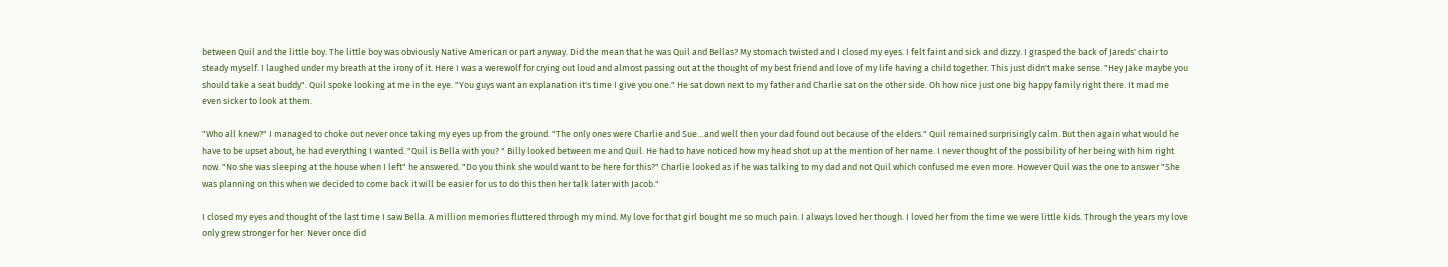between Quil and the little boy. The little boy was obviously Native American or part anyway. Did the mean that he was Quil and Bellas? My stomach twisted and I closed my eyes. I felt faint and sick and dizzy. I grasped the back of Jareds' chair to steady myself. I laughed under my breath at the irony of it. Here I was a werewolf for crying out loud and almost passing out at the thought of my best friend and love of my life having a child together. This just didn't make sense. "Hey Jake maybe you should take a seat buddy". Quil spoke looking at me in the eye. "You guys want an explanation it's time I give you one." He sat down next to my father and Charlie sat on the other side. Oh how nice just one big happy family right there. It mad me even sicker to look at them.

"Who all knew?" I managed to choke out never once taking my eyes up from the ground. "The only ones were Charlie and Sue…and well then your dad found out because of the elders." Quil remained surprisingly calm. But then again what would he have to be upset about, he had everything I wanted. "Quil is Bella with you? " Billy looked between me and Quil. He had to have noticed how my head shot up at the mention of her name. I never thought of the possibility of her being with him right now. "No she was sleeping at the house when I left" he answered. "Do you think she would want to be here for this?" Charlie looked as if he was talking to my dad and not Quil which confused me even more. However Quil was the one to answer "She was planning on this when we decided to come back it will be easier for us to do this then her talk later with Jacob."

I closed my eyes and thought of the last time I saw Bella. A million memories fluttered through my mind. My love for that girl bought me so much pain. I always loved her though. I loved her from the time we were little kids. Through the years my love only grew stronger for her. Never once did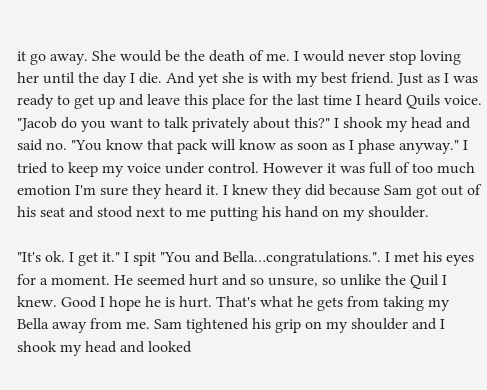it go away. She would be the death of me. I would never stop loving her until the day I die. And yet she is with my best friend. Just as I was ready to get up and leave this place for the last time I heard Quils voice. "Jacob do you want to talk privately about this?" I shook my head and said no. "You know that pack will know as soon as I phase anyway." I tried to keep my voice under control. However it was full of too much emotion I'm sure they heard it. I knew they did because Sam got out of his seat and stood next to me putting his hand on my shoulder.

"It's ok. I get it." I spit "You and Bella…congratulations.". I met his eyes for a moment. He seemed hurt and so unsure, so unlike the Quil I knew. Good I hope he is hurt. That's what he gets from taking my Bella away from me. Sam tightened his grip on my shoulder and I shook my head and looked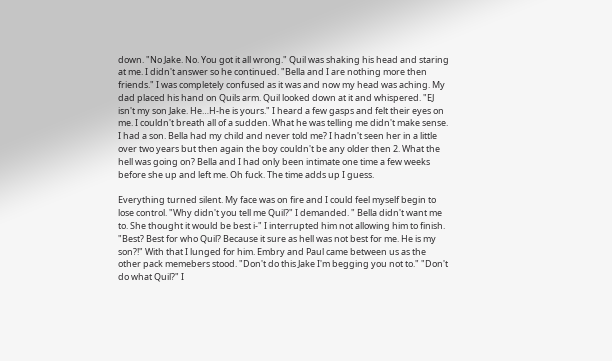down. "No Jake. No. You got it all wrong." Quil was shaking his head and staring at me. I didn't answer so he continued. "Bella and I are nothing more then friends." I was completely confused as it was and now my head was aching. My dad placed his hand on Quils arm. Quil looked down at it and whispered. "EJ isn't my son Jake. He…H-he is yours." I heard a few gasps and felt their eyes on me. I couldn't breath all of a sudden. What he was telling me didn't make sense. I had a son. Bella had my child and never told me? I hadn't seen her in a little over two years but then again the boy couldn't be any older then 2. What the hell was going on? Bella and I had only been intimate one time a few weeks before she up and left me. Oh fuck. The time adds up I guess.

Everything turned silent. My face was on fire and I could feel myself begin to lose control. "Why didn't you tell me Quil?" I demanded. " Bella didn't want me to. She thought it would be best i-" I interrupted him not allowing him to finish. "Best? Best for who Quil? Because it sure as hell was not best for me. He is my son?!" With that I lunged for him. Embry and Paul came between us as the other pack memebers stood. "Don't do this Jake I'm begging you not to." "Don't do what Quil?" I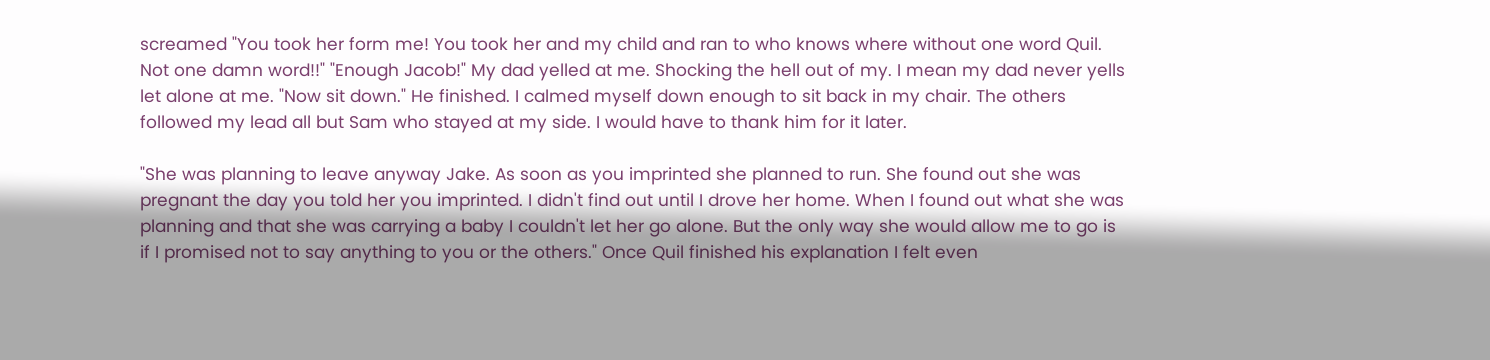screamed "You took her form me! You took her and my child and ran to who knows where without one word Quil. Not one damn word!!" "Enough Jacob!" My dad yelled at me. Shocking the hell out of my. I mean my dad never yells let alone at me. "Now sit down." He finished. I calmed myself down enough to sit back in my chair. The others followed my lead all but Sam who stayed at my side. I would have to thank him for it later.

"She was planning to leave anyway Jake. As soon as you imprinted she planned to run. She found out she was pregnant the day you told her you imprinted. I didn't find out until I drove her home. When I found out what she was planning and that she was carrying a baby I couldn't let her go alone. But the only way she would allow me to go is if I promised not to say anything to you or the others." Once Quil finished his explanation I felt even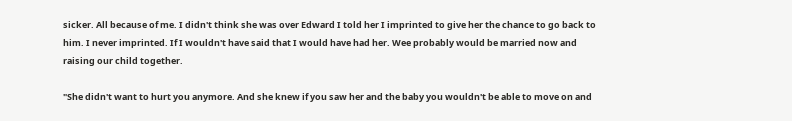sicker. All because of me. I didn't think she was over Edward I told her I imprinted to give her the chance to go back to him. I never imprinted. If I wouldn't have said that I would have had her. Wee probably would be married now and raising our child together.

"She didn't want to hurt you anymore. And she knew if you saw her and the baby you wouldn't be able to move on and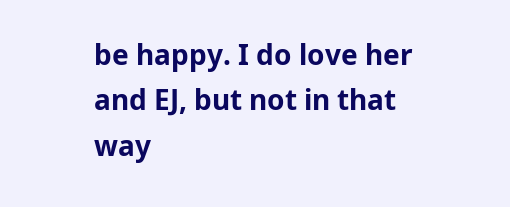be happy. I do love her and EJ, but not in that way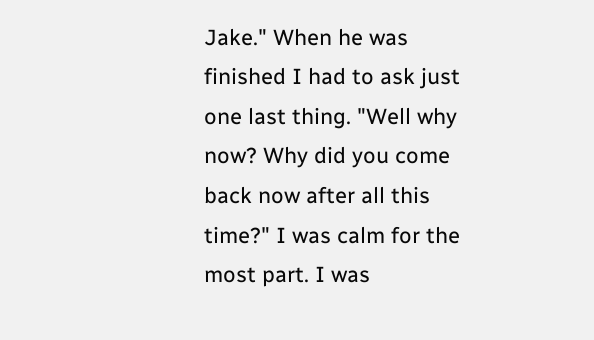Jake." When he was finished I had to ask just one last thing. "Well why now? Why did you come back now after all this time?" I was calm for the most part. I was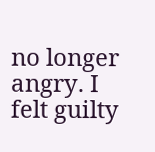no longer angry. I felt guilty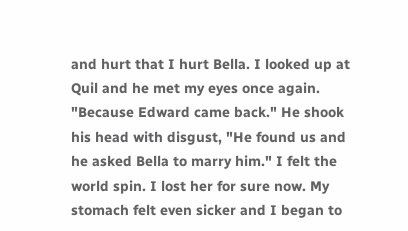and hurt that I hurt Bella. I looked up at Quil and he met my eyes once again. "Because Edward came back." He shook his head with disgust, "He found us and he asked Bella to marry him." I felt the world spin. I lost her for sure now. My stomach felt even sicker and I began to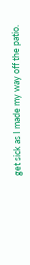get sick as I made my way off the patio.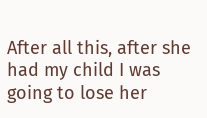After all this, after she had my child I was going to lose her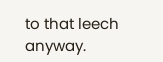to that leech anyway.